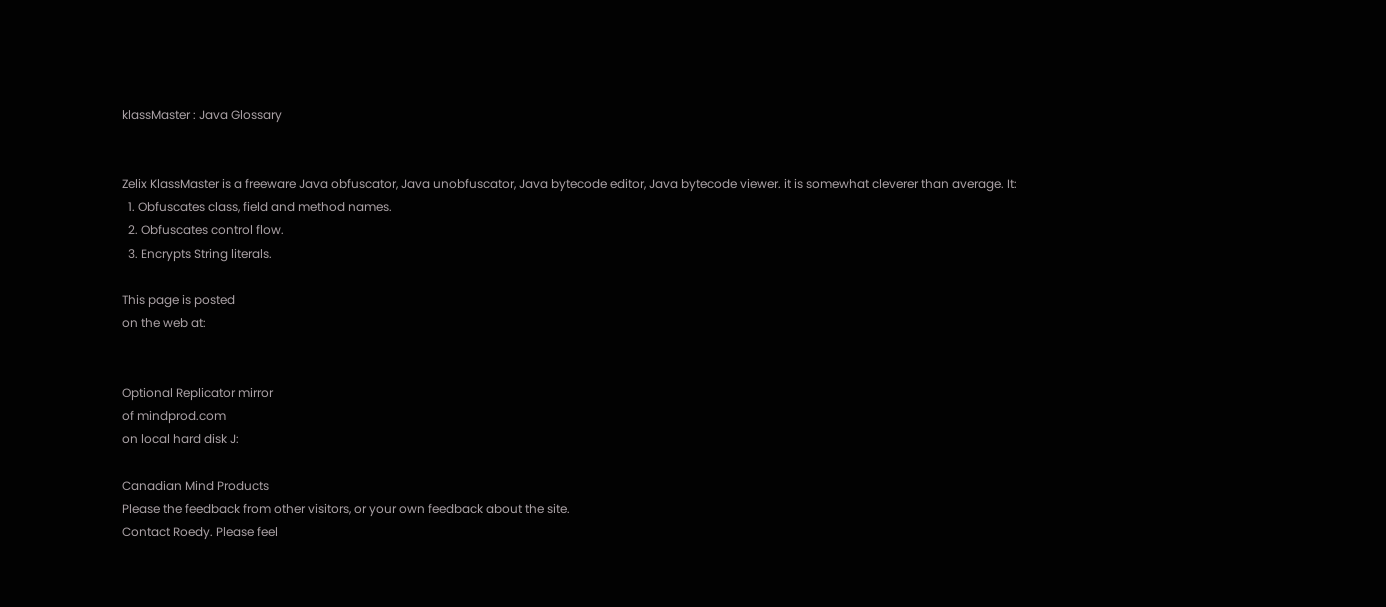klassMaster : Java Glossary


Zelix KlassMaster is a freeware Java obfuscator, Java unobfuscator, Java bytecode editor, Java bytecode viewer. it is somewhat cleverer than average. It:
  1. Obfuscates class, field and method names.
  2. Obfuscates control flow.
  3. Encrypts String literals.

This page is posted
on the web at:


Optional Replicator mirror
of mindprod.com
on local hard disk J:

Canadian Mind Products
Please the feedback from other visitors, or your own feedback about the site.
Contact Roedy. Please feel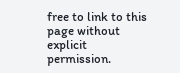free to link to this page without explicit permission.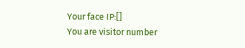Your face IP:[]
You are visitor number